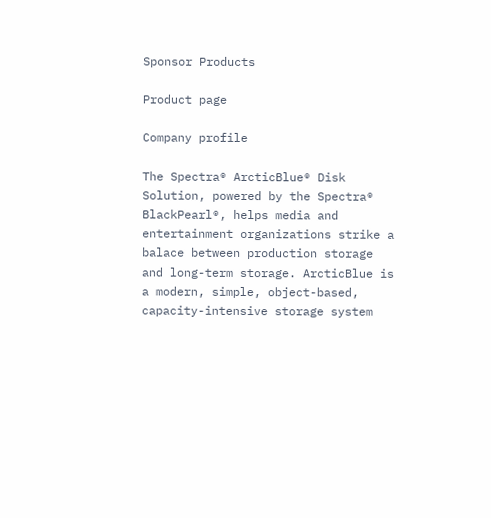Sponsor Products

Product page

Company profile

The Spectra® ArcticBlue® Disk Solution, powered by the Spectra® BlackPearl®, helps media and entertainment organizations strike a balace between production storage and long-term storage. ArcticBlue is a modern, simple, object-based, capacity-intensive storage system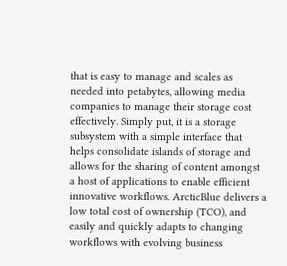that is easy to manage and scales as needed into petabytes, allowing media companies to manage their storage cost effectively. Simply put, it is a storage subsystem with a simple interface that helps consolidate islands of storage and allows for the sharing of content amongst a host of applications to enable efficient innovative workflows. ArcticBlue delivers a low total cost of ownership (TCO), and easily and quickly adapts to changing workflows with evolving business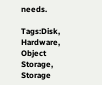needs.

Tags:Disk, Hardware, Object Storage, Storage